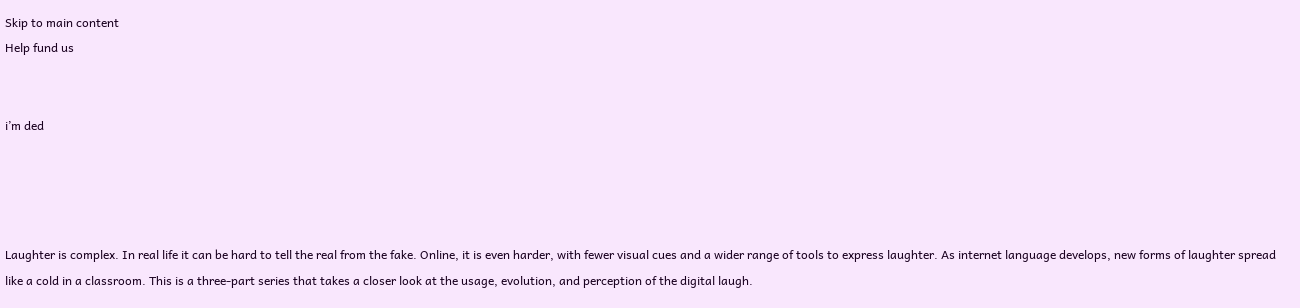Skip to main content
Help fund us


i’m ded




Laughter is complex. In real life it can be hard to tell the real from the fake. Online, it is even harder, with fewer visual cues and a wider range of tools to express laughter. As internet language develops, new forms of laughter spread like a cold in a classroom. This is a three-part series that takes a closer look at the usage, evolution, and perception of the digital laugh.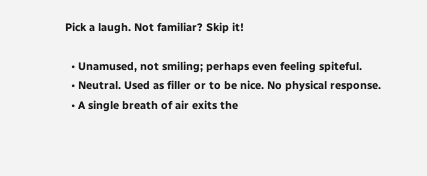Pick a laugh. Not familiar? Skip it!

  • Unamused, not smiling; perhaps even feeling spiteful.
  • Neutral. Used as filler or to be nice. No physical response.
  • A single breath of air exits the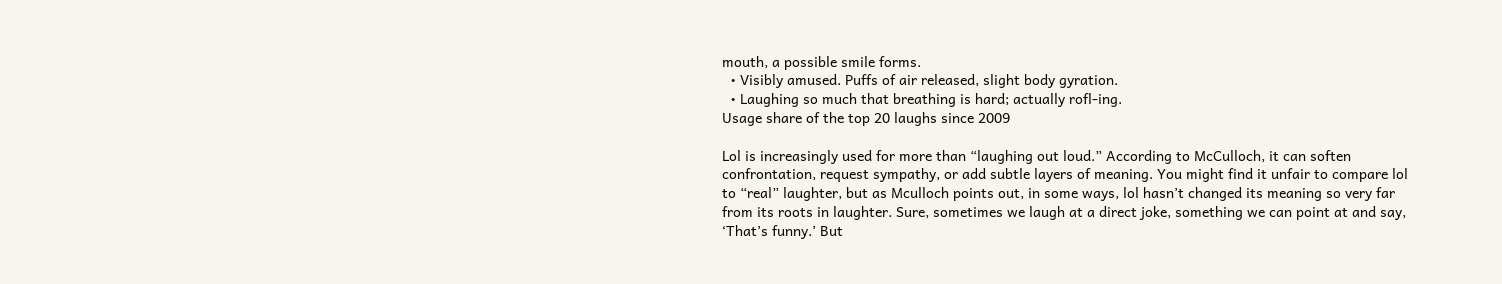mouth, a possible smile forms.
  • Visibly amused. Puffs of air released, slight body gyration.
  • Laughing so much that breathing is hard; actually rofl-ing.
Usage share of the top 20 laughs since 2009

Lol is increasingly used for more than “laughing out loud.” According to McCulloch, it can soften confrontation, request sympathy, or add subtle layers of meaning. You might find it unfair to compare lol to “real” laughter, but as Mculloch points out, in some ways, lol hasn’t changed its meaning so very far from its roots in laughter. Sure, sometimes we laugh at a direct joke, something we can point at and say, ‘That’s funny.’ But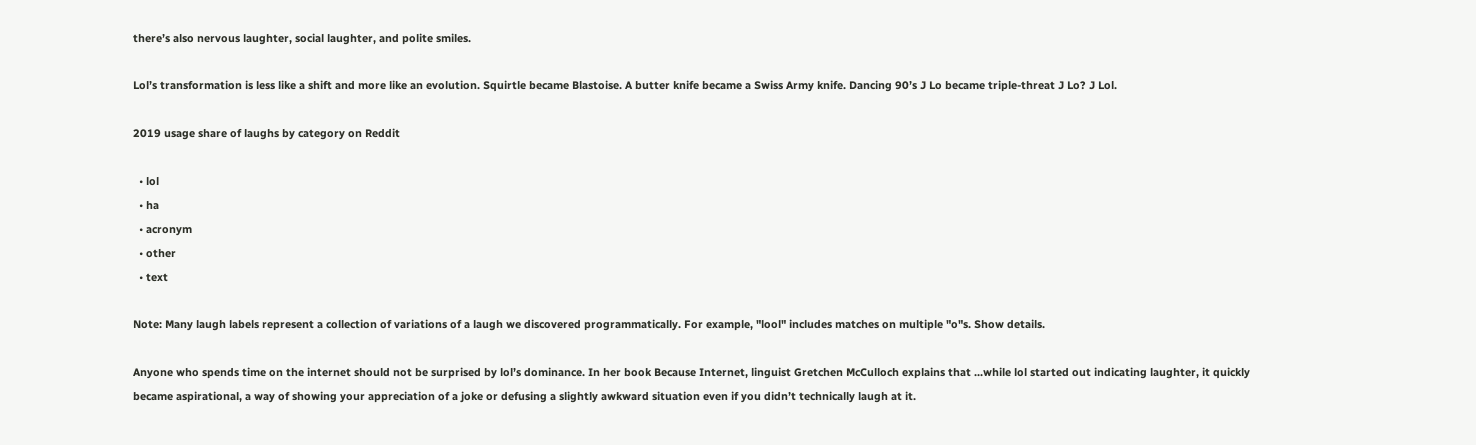there’s also nervous laughter, social laughter, and polite smiles.

Lol’s transformation is less like a shift and more like an evolution. Squirtle became Blastoise. A butter knife became a Swiss Army knife. Dancing 90’s J Lo became triple-threat J Lo? J Lol.

2019 usage share of laughs by category on Reddit

  • lol
  • ha
  • acronym
  • other
  • text

Note: Many laugh labels represent a collection of variations of a laugh we discovered programmatically. For example, "lool" includes matches on multiple "o"s. Show details.

Anyone who spends time on the internet should not be surprised by lol’s dominance. In her book Because Internet, linguist Gretchen McCulloch explains that ...while lol started out indicating laughter, it quickly became aspirational, a way of showing your appreciation of a joke or defusing a slightly awkward situation even if you didn’t technically laugh at it.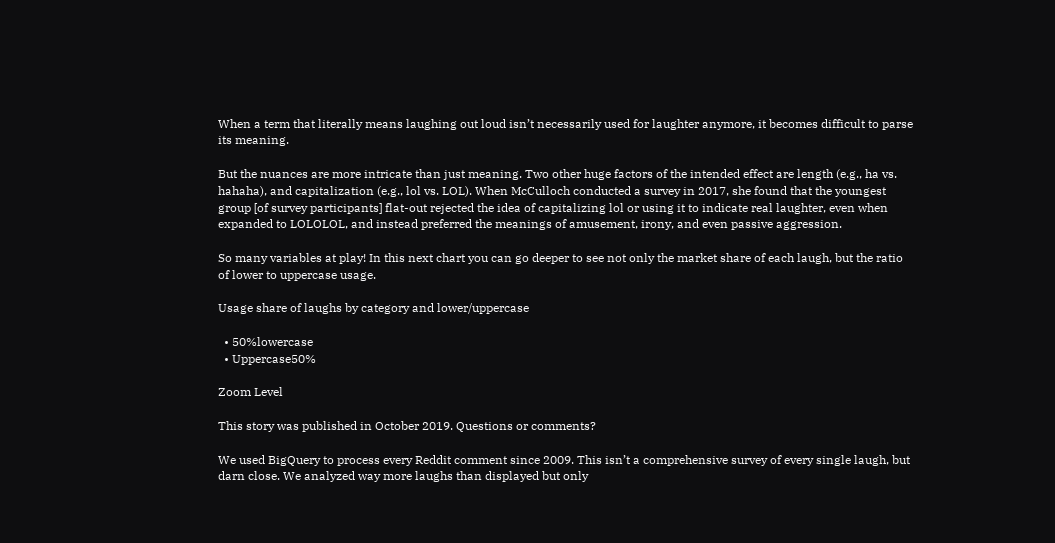When a term that literally means laughing out loud isn’t necessarily used for laughter anymore, it becomes difficult to parse its meaning.

But the nuances are more intricate than just meaning. Two other huge factors of the intended effect are length (e.g., ha vs. hahaha), and capitalization (e.g., lol vs. LOL). When McCulloch conducted a survey in 2017, she found that the youngest group [of survey participants] flat-out rejected the idea of capitalizing lol or using it to indicate real laughter, even when expanded to LOLOLOL, and instead preferred the meanings of amusement, irony, and even passive aggression.

So many variables at play! In this next chart you can go deeper to see not only the market share of each laugh, but the ratio of lower to uppercase usage.

Usage share of laughs by category and lower/uppercase

  • 50%lowercase
  • Uppercase50%

Zoom Level

This story was published in October 2019. Questions or comments?

We used BigQuery to process every Reddit comment since 2009. This isn’t a comprehensive survey of every single laugh, but darn close. We analyzed way more laughs than displayed but only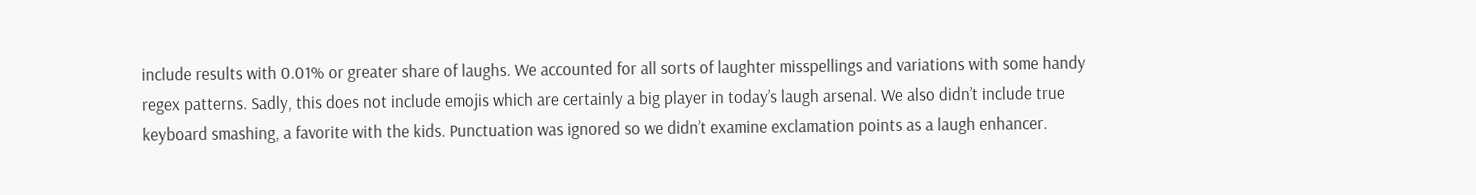include results with 0.01% or greater share of laughs. We accounted for all sorts of laughter misspellings and variations with some handy regex patterns. Sadly, this does not include emojis which are certainly a big player in today’s laugh arsenal. We also didn’t include true keyboard smashing, a favorite with the kids. Punctuation was ignored so we didn’t examine exclamation points as a laugh enhancer.